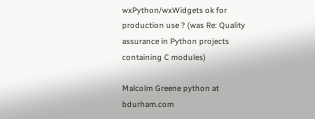wxPython/wxWidgets ok for production use ? (was Re: Quality assurance in Python projects containing C modules)

Malcolm Greene python at bdurham.com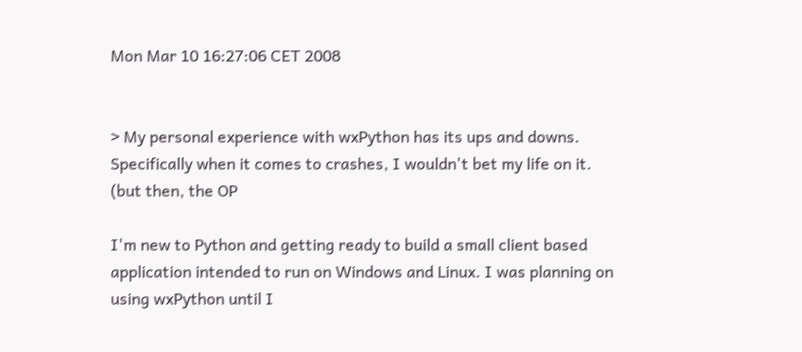Mon Mar 10 16:27:06 CET 2008


> My personal experience with wxPython has its ups and downs. Specifically when it comes to crashes, I wouldn't bet my life on it. (but then, the OP

I'm new to Python and getting ready to build a small client based
application intended to run on Windows and Linux. I was planning on
using wxPython until I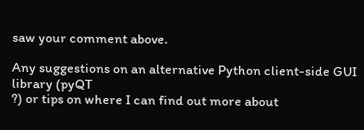saw your comment above.

Any suggestions on an alternative Python client-side GUI library (pyQT
?) or tips on where I can find out more about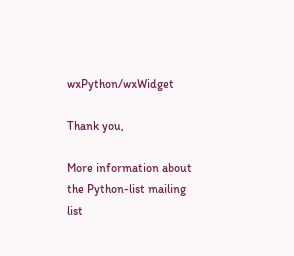wxPython/wxWidget

Thank you,

More information about the Python-list mailing list